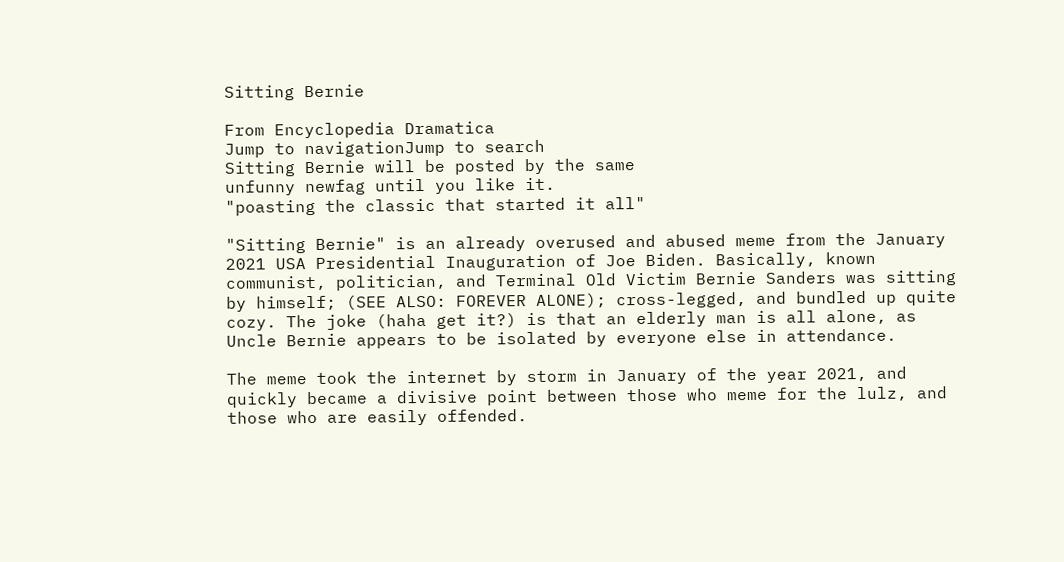Sitting Bernie

From Encyclopedia Dramatica
Jump to navigationJump to search
Sitting Bernie will be posted by the same
unfunny newfag until you like it.
"poasting the classic that started it all"

"Sitting Bernie" is an already overused and abused meme from the January 2021 USA Presidential Inauguration of Joe Biden. Basically, known communist, politician, and Terminal Old Victim Bernie Sanders was sitting by himself; (SEE ALSO: FOREVER ALONE); cross-legged, and bundled up quite cozy. The joke (haha get it?) is that an elderly man is all alone, as Uncle Bernie appears to be isolated by everyone else in attendance.

The meme took the internet by storm in January of the year 2021, and quickly became a divisive point between those who meme for the lulz, and those who are easily offended.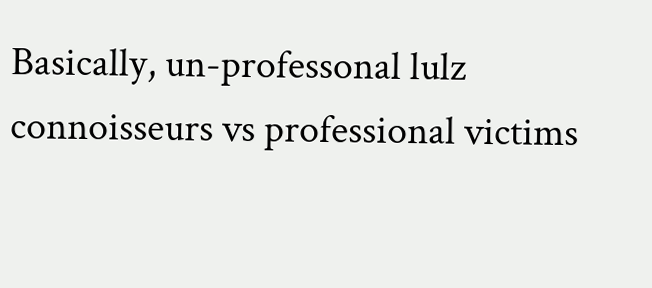Basically, un-professonal lulz connoisseurs vs professional victims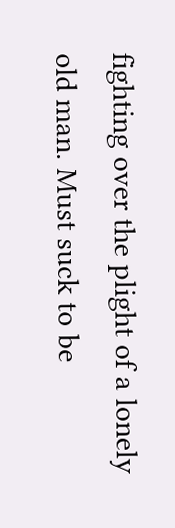fighting over the plight of a lonely old man. Must suck to be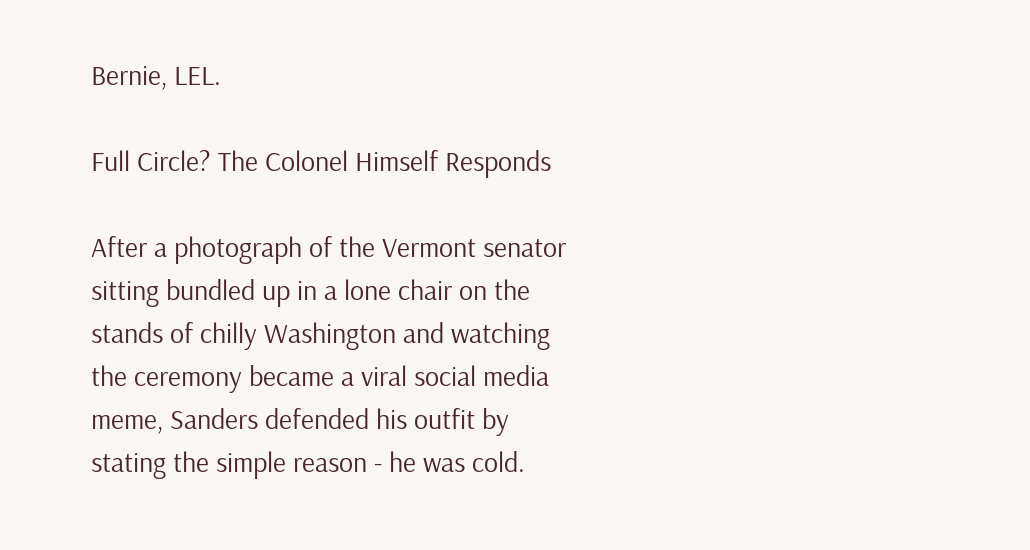Bernie, LEL.

Full Circle? The Colonel Himself Responds

After a photograph of the Vermont senator sitting bundled up in a lone chair on the stands of chilly Washington and watching the ceremony became a viral social media meme, Sanders defended his outfit by stating the simple reason - he was cold.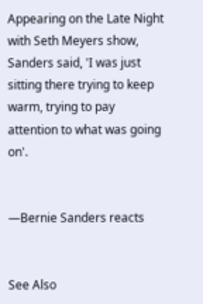Appearing on the Late Night with Seth Meyers show, Sanders said, 'I was just sitting there trying to keep warm, trying to pay attention to what was going on'.


—Bernie Sanders reacts


See Also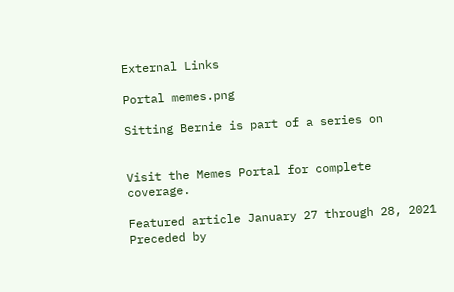External Links

Portal memes.png

Sitting Bernie is part of a series on


Visit the Memes Portal for complete coverage.

Featured article January 27 through 28, 2021
Preceded by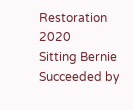Restoration 2020
Sitting Bernie Succeeded by